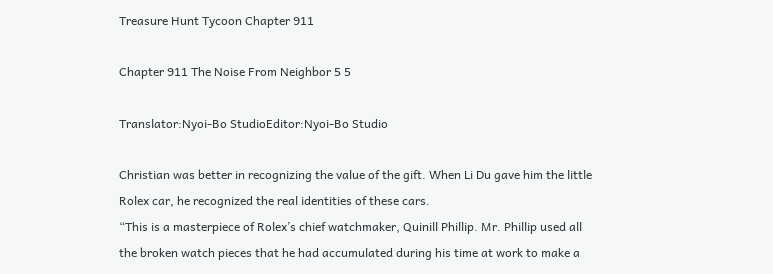Treasure Hunt Tycoon Chapter 911

Chapter 911 The Noise From Neighbor 5 5

Translator:Nyoi-Bo StudioEditor:Nyoi-Bo Studio

Christian was better in recognizing the value of the gift. When Li Du gave him the little
Rolex car, he recognized the real identities of these cars.
“This is a masterpiece of Rolex’s chief watchmaker, Quinill Phillip. Mr. Phillip used all
the broken watch pieces that he had accumulated during his time at work to make a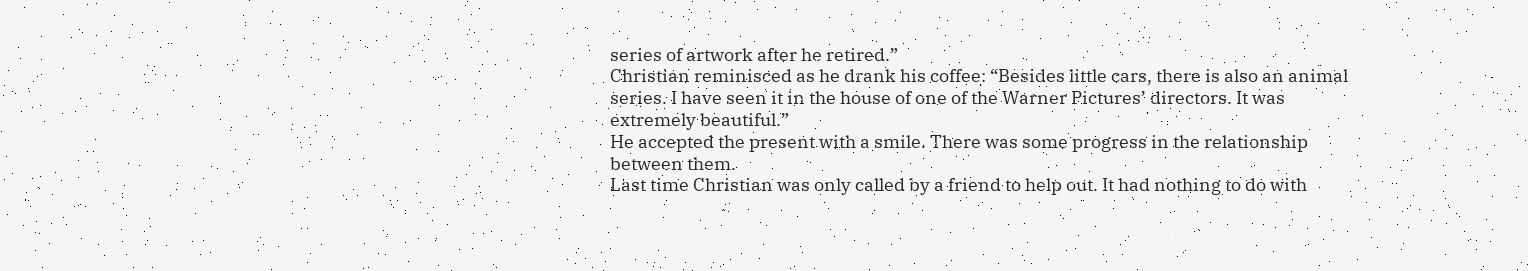series of artwork after he retired.”
Christian reminisced as he drank his coffee: “Besides little cars, there is also an animal
series. I have seen it in the house of one of the Warner Pictures’ directors. It was
extremely beautiful.”
He accepted the present with a smile. There was some progress in the relationship
between them.
Last time Christian was only called by a friend to help out. It had nothing to do with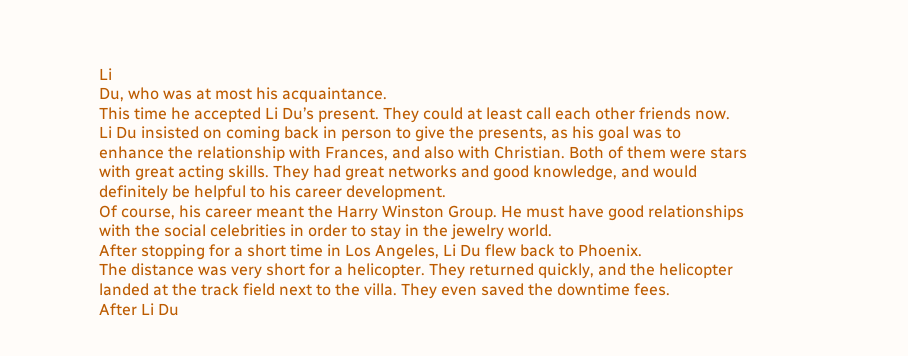Li
Du, who was at most his acquaintance.
This time he accepted Li Du’s present. They could at least call each other friends now.
Li Du insisted on coming back in person to give the presents, as his goal was to
enhance the relationship with Frances, and also with Christian. Both of them were stars
with great acting skills. They had great networks and good knowledge, and would
definitely be helpful to his career development.
Of course, his career meant the Harry Winston Group. He must have good relationships
with the social celebrities in order to stay in the jewelry world.
After stopping for a short time in Los Angeles, Li Du flew back to Phoenix.
The distance was very short for a helicopter. They returned quickly, and the helicopter
landed at the track field next to the villa. They even saved the downtime fees.
After Li Du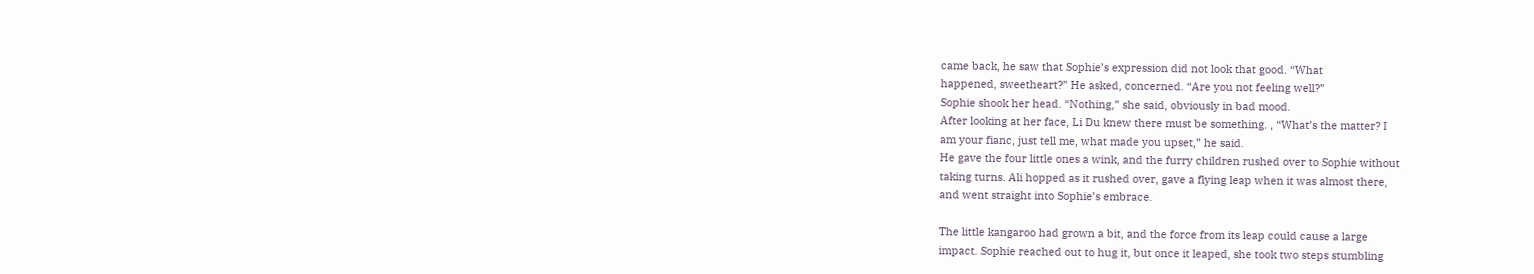came back, he saw that Sophie’s expression did not look that good. “What
happened, sweetheart?” He asked, concerned. “Are you not feeling well?”
Sophie shook her head. “Nothing,” she said, obviously in bad mood.
After looking at her face, Li Du knew there must be something. , “What’s the matter? I
am your fianc, just tell me, what made you upset,” he said.
He gave the four little ones a wink, and the furry children rushed over to Sophie without
taking turns. Ali hopped as it rushed over, gave a flying leap when it was almost there,
and went straight into Sophie’s embrace.

The little kangaroo had grown a bit, and the force from its leap could cause a large
impact. Sophie reached out to hug it, but once it leaped, she took two steps stumbling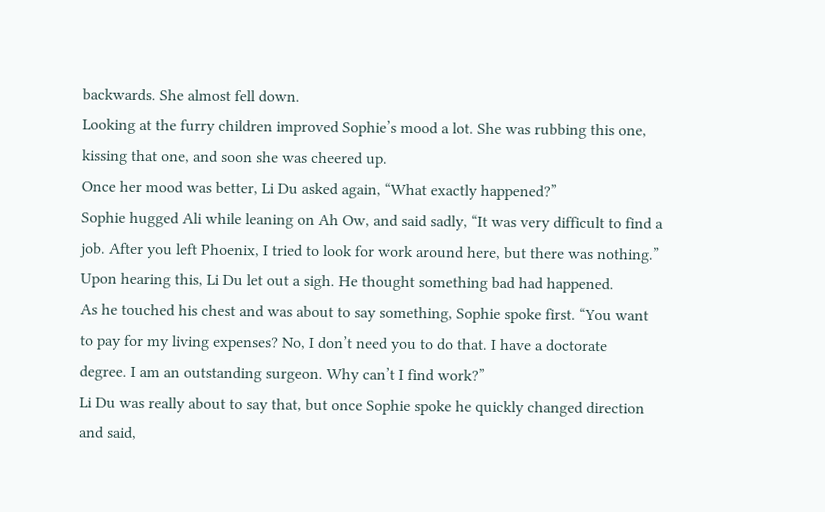backwards. She almost fell down.
Looking at the furry children improved Sophie’s mood a lot. She was rubbing this one,
kissing that one, and soon she was cheered up.
Once her mood was better, Li Du asked again, “What exactly happened?”
Sophie hugged Ali while leaning on Ah Ow, and said sadly, “It was very difficult to find a
job. After you left Phoenix, I tried to look for work around here, but there was nothing.”
Upon hearing this, Li Du let out a sigh. He thought something bad had happened.
As he touched his chest and was about to say something, Sophie spoke first. “You want
to pay for my living expenses? No, I don’t need you to do that. I have a doctorate
degree. I am an outstanding surgeon. Why can’t I find work?”
Li Du was really about to say that, but once Sophie spoke he quickly changed direction
and said,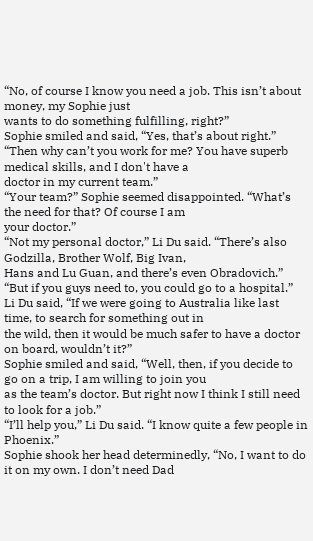“No, of course I know you need a job. This isn’t about money, my Sophie just
wants to do something fulfilling, right?”
Sophie smiled and said, “Yes, that’s about right.”
“Then why can’t you work for me? You have superb medical skills, and I don't have a
doctor in my current team.”
“Your team?” Sophie seemed disappointed. “What’s the need for that? Of course I am
your doctor.”
“Not my personal doctor,” Li Du said. “There’s also Godzilla, Brother Wolf, Big Ivan,
Hans and Lu Guan, and there’s even Obradovich.”
“But if you guys need to, you could go to a hospital.”
Li Du said, “If we were going to Australia like last time, to search for something out in
the wild, then it would be much safer to have a doctor on board, wouldn’t it?”
Sophie smiled and said, “Well, then, if you decide to go on a trip, I am willing to join you
as the team’s doctor. But right now I think I still need to look for a job.”
“I’ll help you,” Li Du said. “I know quite a few people in Phoenix.”
Sophie shook her head determinedly, “No, I want to do it on my own. I don’t need Dad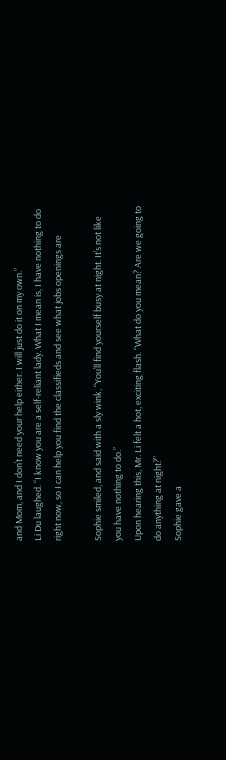and Mom, and I don’t need your help either. I will just do it on my own.”
Li Du laughed. “I know you are a self-reliant lady. What I mean is, I have nothing to do
right now, so I can help you find the classifieds and see what jobs openings are

Sophie smiled, and said with a sly wink, “You’ll find yourself busy at night. It’s not like
you have nothing to do.”
Upon hearing this, Mr. Li felt a hot, exciting flash. “What do you mean? Are we going to
do anything at night?”
Sophie gave a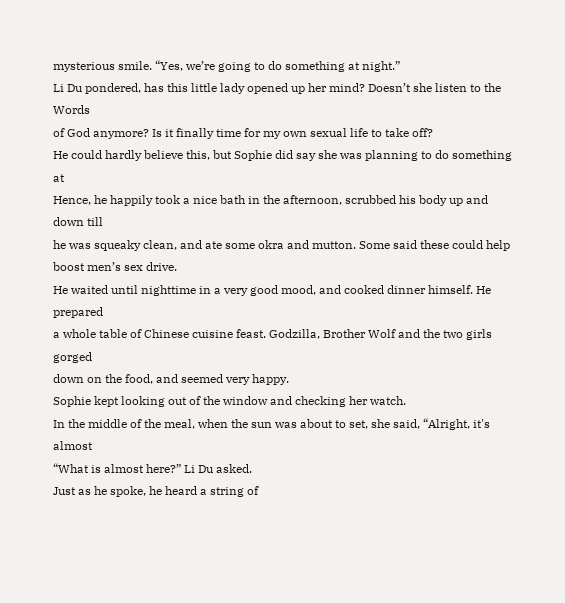mysterious smile. “Yes, we’re going to do something at night.”
Li Du pondered, has this little lady opened up her mind? Doesn’t she listen to the Words
of God anymore? Is it finally time for my own sexual life to take off?
He could hardly believe this, but Sophie did say she was planning to do something at
Hence, he happily took a nice bath in the afternoon, scrubbed his body up and down till
he was squeaky clean, and ate some okra and mutton. Some said these could help
boost men’s sex drive.
He waited until nighttime in a very good mood, and cooked dinner himself. He prepared
a whole table of Chinese cuisine feast. Godzilla, Brother Wolf and the two girls gorged
down on the food, and seemed very happy.
Sophie kept looking out of the window and checking her watch.
In the middle of the meal, when the sun was about to set, she said, “Alright, it's almost
“What is almost here?” Li Du asked.
Just as he spoke, he heard a string of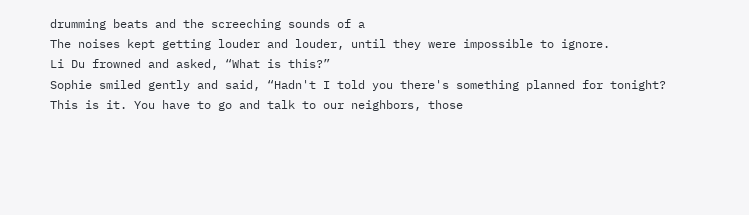drumming beats and the screeching sounds of a
The noises kept getting louder and louder, until they were impossible to ignore.
Li Du frowned and asked, “What is this?”
Sophie smiled gently and said, “Hadn't I told you there's something planned for tonight?
This is it. You have to go and talk to our neighbors, those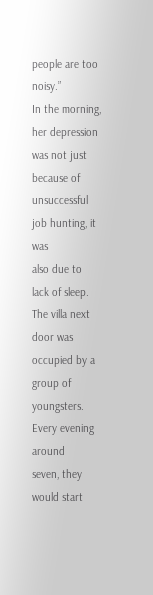people are too noisy.”
In the morning, her depression was not just because of unsuccessful job hunting, it was
also due to lack of sleep.
The villa next door was occupied by a group of youngsters. Every evening around
seven, they would start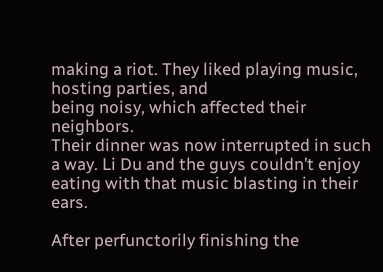making a riot. They liked playing music, hosting parties, and
being noisy, which affected their neighbors.
Their dinner was now interrupted in such a way. Li Du and the guys couldn’t enjoy
eating with that music blasting in their ears.

After perfunctorily finishing the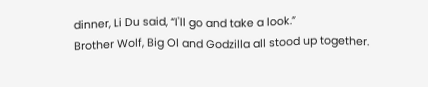dinner, Li Du said, “I'll go and take a look.”
Brother Wolf, Big Ol and Godzilla all stood up together.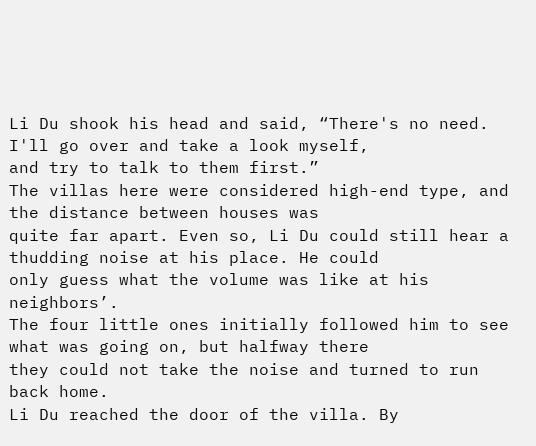Li Du shook his head and said, “There's no need. I'll go over and take a look myself,
and try to talk to them first.”
The villas here were considered high-end type, and the distance between houses was
quite far apart. Even so, Li Du could still hear a thudding noise at his place. He could
only guess what the volume was like at his neighbors’.
The four little ones initially followed him to see what was going on, but halfway there
they could not take the noise and turned to run back home.
Li Du reached the door of the villa. By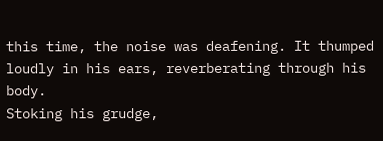this time, the noise was deafening. It thumped
loudly in his ears, reverberating through his body.
Stoking his grudge,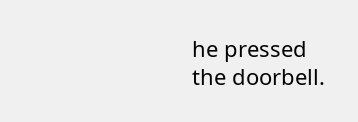he pressed the doorbell.